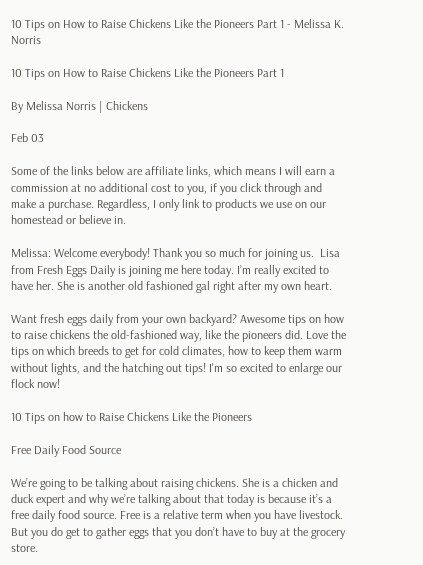10 Tips on How to Raise Chickens Like the Pioneers Part 1 - Melissa K. Norris

10 Tips on How to Raise Chickens Like the Pioneers Part 1

By Melissa Norris | Chickens

Feb 03

Some of the links below are affiliate links, which means I will earn a commission at no additional cost to you, if you click through and make a purchase. Regardless, I only link to products we use on our homestead or believe in.

Melissa: Welcome everybody! Thank you so much for joining us.  Lisa from Fresh Eggs Daily is joining me here today. I’m really excited to have her. She is another old fashioned gal right after my own heart.

Want fresh eggs daily from your own backyard? Awesome tips on how to raise chickens the old-fashioned way, like the pioneers did. Love the tips on which breeds to get for cold climates, how to keep them warm without lights, and the hatching out tips! I'm so excited to enlarge our flock now!

10 Tips on how to Raise Chickens Like the Pioneers

Free Daily Food Source

We’re going to be talking about raising chickens. She is a chicken and duck expert and why we’re talking about that today is because it’s a free daily food source. Free is a relative term when you have livestock. But you do get to gather eggs that you don’t have to buy at the grocery store.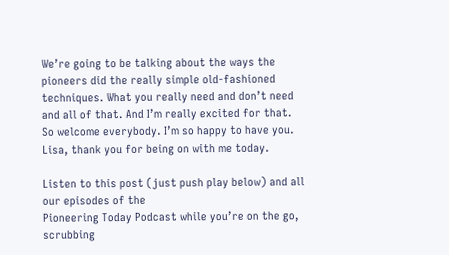We’re going to be talking about the ways the pioneers did the really simple old-fashioned techniques. What you really need and don’t need and all of that. And I’m really excited for that. So welcome everybody. I’m so happy to have you. Lisa, thank you for being on with me today.

Listen to this post (just push play below) and all our episodes of the
Pioneering Today Podcast while you’re on the go, scrubbing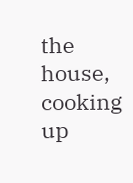the house, cooking up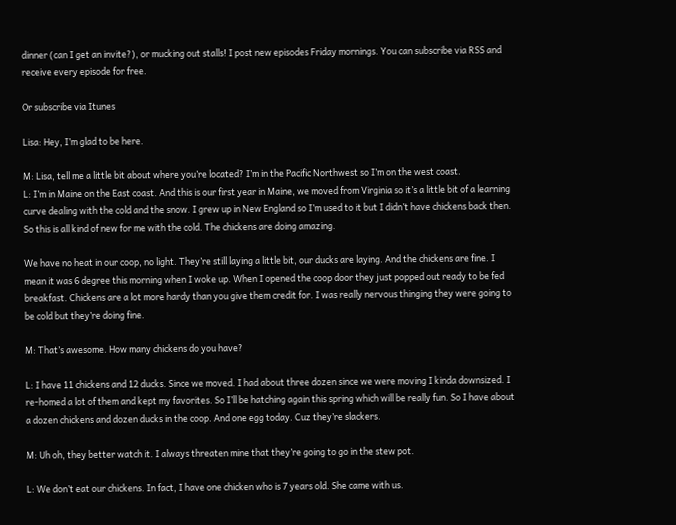dinner (can I get an invite?), or mucking out stalls! I post new episodes Friday mornings. You can subscribe via RSS and receive every episode for free.

Or subscribe via Itunes

Lisa: Hey, I’m glad to be here.

M: Lisa, tell me a little bit about where you’re located? I’m in the Pacific Northwest so I’m on the west coast.
L: I’m in Maine on the East coast. And this is our first year in Maine, we moved from Virginia so it’s a little bit of a learning curve dealing with the cold and the snow. I grew up in New England so I’m used to it but I didn’t have chickens back then. So this is all kind of new for me with the cold. The chickens are doing amazing.

We have no heat in our coop, no light. They’re still laying a little bit, our ducks are laying. And the chickens are fine. I mean it was 6 degree this morning when I woke up. When I opened the coop door they just popped out ready to be fed breakfast. Chickens are a lot more hardy than you give them credit for. I was really nervous thinging they were going to be cold but they’re doing fine.

M: That’s awesome. How many chickens do you have?

L: I have 11 chickens and 12 ducks. Since we moved. I had about three dozen since we were moving I kinda downsized. I re-homed a lot of them and kept my favorites. So I’ll be hatching again this spring which will be really fun. So I have about a dozen chickens and dozen ducks in the coop. And one egg today. Cuz they’re slackers.

M: Uh oh, they better watch it. I always threaten mine that they’re going to go in the stew pot.

L: We don’t eat our chickens. In fact, I have one chicken who is 7 years old. She came with us.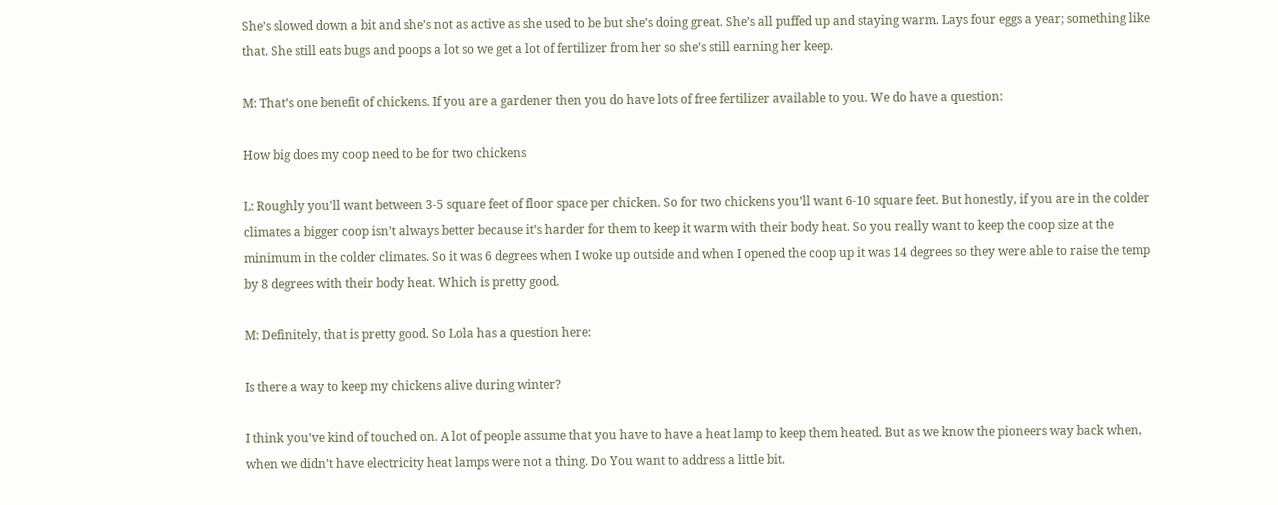She’s slowed down a bit and she’s not as active as she used to be but she’s doing great. She’s all puffed up and staying warm. Lays four eggs a year; something like that. She still eats bugs and poops a lot so we get a lot of fertilizer from her so she’s still earning her keep.

M: That’s one benefit of chickens. If you are a gardener then you do have lots of free fertilizer available to you. We do have a question:

How big does my coop need to be for two chickens

L: Roughly you’ll want between 3-5 square feet of floor space per chicken. So for two chickens you’ll want 6-10 square feet. But honestly, if you are in the colder climates a bigger coop isn’t always better because it’s harder for them to keep it warm with their body heat. So you really want to keep the coop size at the minimum in the colder climates. So it was 6 degrees when I woke up outside and when I opened the coop up it was 14 degrees so they were able to raise the temp by 8 degrees with their body heat. Which is pretty good.

M: Definitely, that is pretty good. So Lola has a question here:

Is there a way to keep my chickens alive during winter?

I think you’ve kind of touched on. A lot of people assume that you have to have a heat lamp to keep them heated. But as we know the pioneers way back when, when we didn’t have electricity heat lamps were not a thing. Do You want to address a little bit.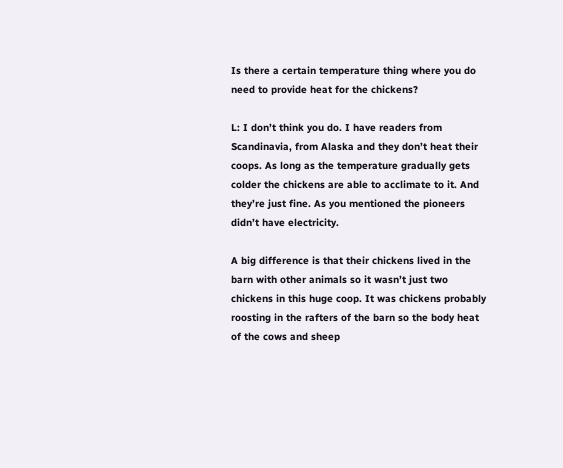Is there a certain temperature thing where you do need to provide heat for the chickens?

L: I don’t think you do. I have readers from Scandinavia, from Alaska and they don’t heat their coops. As long as the temperature gradually gets colder the chickens are able to acclimate to it. And they’re just fine. As you mentioned the pioneers didn’t have electricity.

A big difference is that their chickens lived in the barn with other animals so it wasn’t just two chickens in this huge coop. It was chickens probably roosting in the rafters of the barn so the body heat of the cows and sheep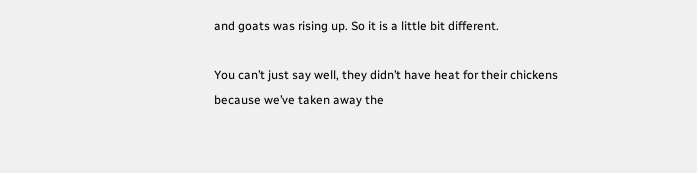and goats was rising up. So it is a little bit different.

You can’t just say well, they didn’t have heat for their chickens because we’ve taken away the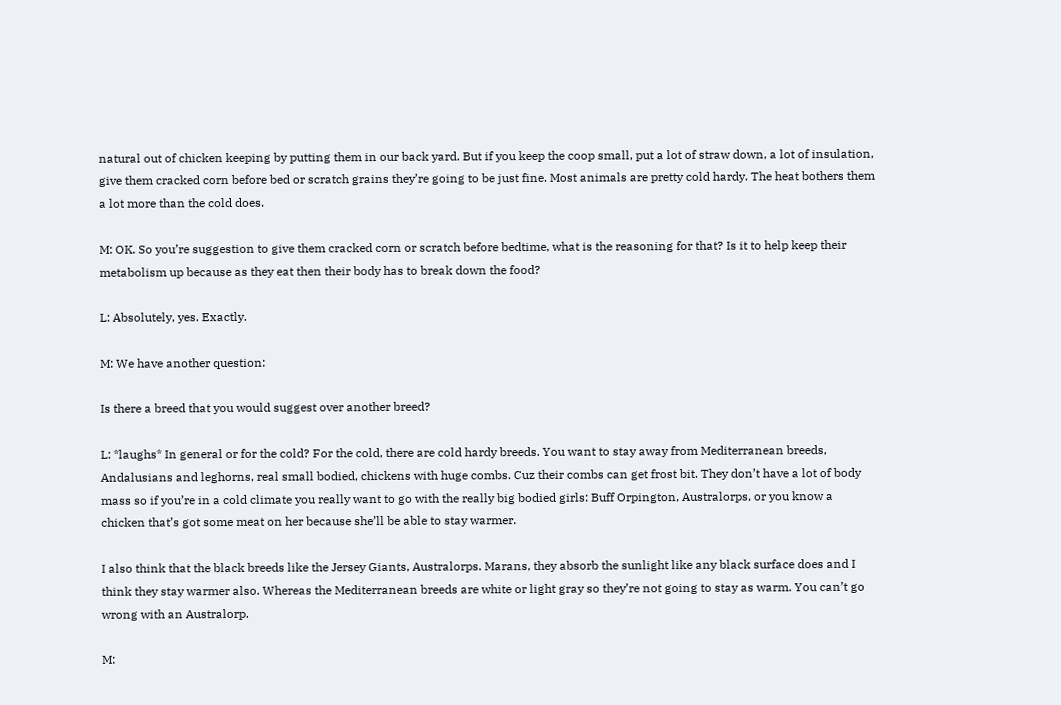natural out of chicken keeping by putting them in our back yard. But if you keep the coop small, put a lot of straw down, a lot of insulation, give them cracked corn before bed or scratch grains they’re going to be just fine. Most animals are pretty cold hardy. The heat bothers them a lot more than the cold does.

M: OK. So you’re suggestion to give them cracked corn or scratch before bedtime, what is the reasoning for that? Is it to help keep their metabolism up because as they eat then their body has to break down the food?

L: Absolutely, yes. Exactly.

M: We have another question:

Is there a breed that you would suggest over another breed?

L: *laughs* In general or for the cold? For the cold, there are cold hardy breeds. You want to stay away from Mediterranean breeds, Andalusians and leghorns, real small bodied, chickens with huge combs. Cuz their combs can get frost bit. They don’t have a lot of body mass so if you’re in a cold climate you really want to go with the really big bodied girls: Buff Orpington, Australorps, or you know a chicken that’s got some meat on her because she’ll be able to stay warmer.

I also think that the black breeds like the Jersey Giants, Australorps. Marans, they absorb the sunlight like any black surface does and I think they stay warmer also. Whereas the Mediterranean breeds are white or light gray so they’re not going to stay as warm. You can’t go wrong with an Australorp.

M: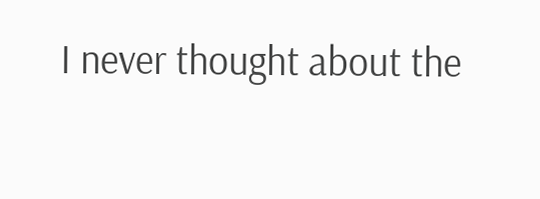I never thought about the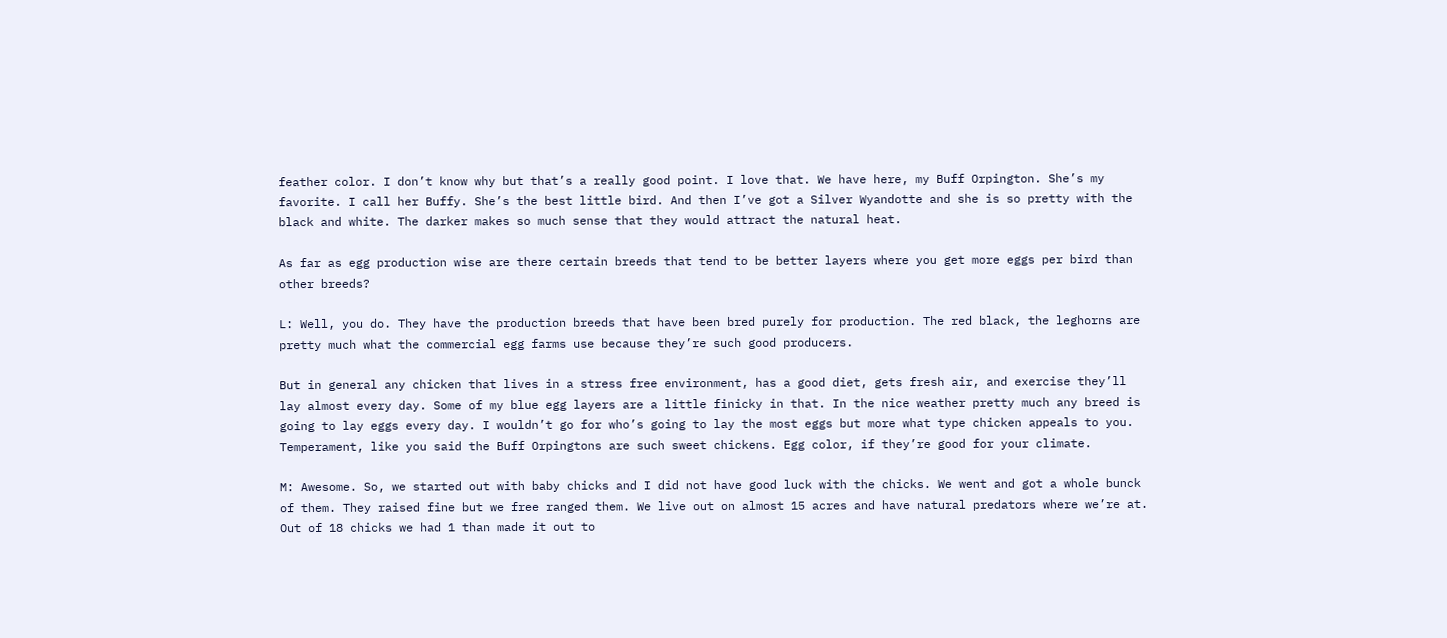feather color. I don’t know why but that’s a really good point. I love that. We have here, my Buff Orpington. She’s my favorite. I call her Buffy. She’s the best little bird. And then I’ve got a Silver Wyandotte and she is so pretty with the black and white. The darker makes so much sense that they would attract the natural heat.

As far as egg production wise are there certain breeds that tend to be better layers where you get more eggs per bird than other breeds?

L: Well, you do. They have the production breeds that have been bred purely for production. The red black, the leghorns are pretty much what the commercial egg farms use because they’re such good producers.

But in general any chicken that lives in a stress free environment, has a good diet, gets fresh air, and exercise they’ll lay almost every day. Some of my blue egg layers are a little finicky in that. In the nice weather pretty much any breed is going to lay eggs every day. I wouldn’t go for who’s going to lay the most eggs but more what type chicken appeals to you. Temperament, like you said the Buff Orpingtons are such sweet chickens. Egg color, if they’re good for your climate.

M: Awesome. So, we started out with baby chicks and I did not have good luck with the chicks. We went and got a whole bunck of them. They raised fine but we free ranged them. We live out on almost 15 acres and have natural predators where we’re at. Out of 18 chicks we had 1 than made it out to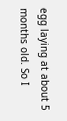egg laying at about 5 months old. So I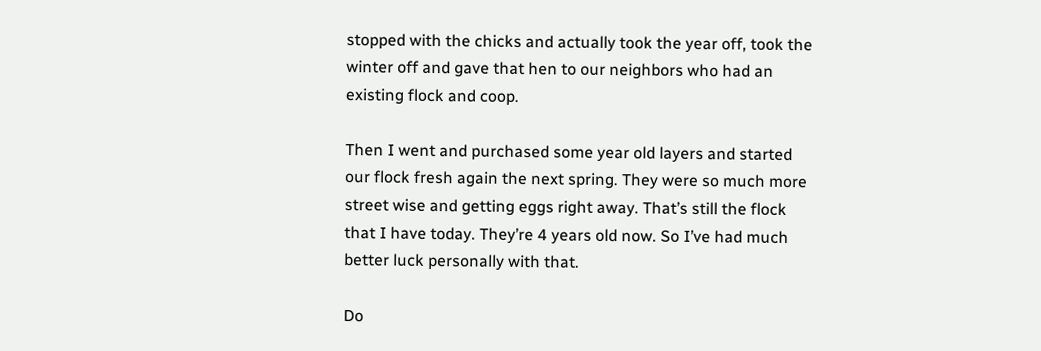stopped with the chicks and actually took the year off, took the winter off and gave that hen to our neighbors who had an existing flock and coop.

Then I went and purchased some year old layers and started our flock fresh again the next spring. They were so much more street wise and getting eggs right away. That’s still the flock that I have today. They’re 4 years old now. So I’ve had much better luck personally with that.

Do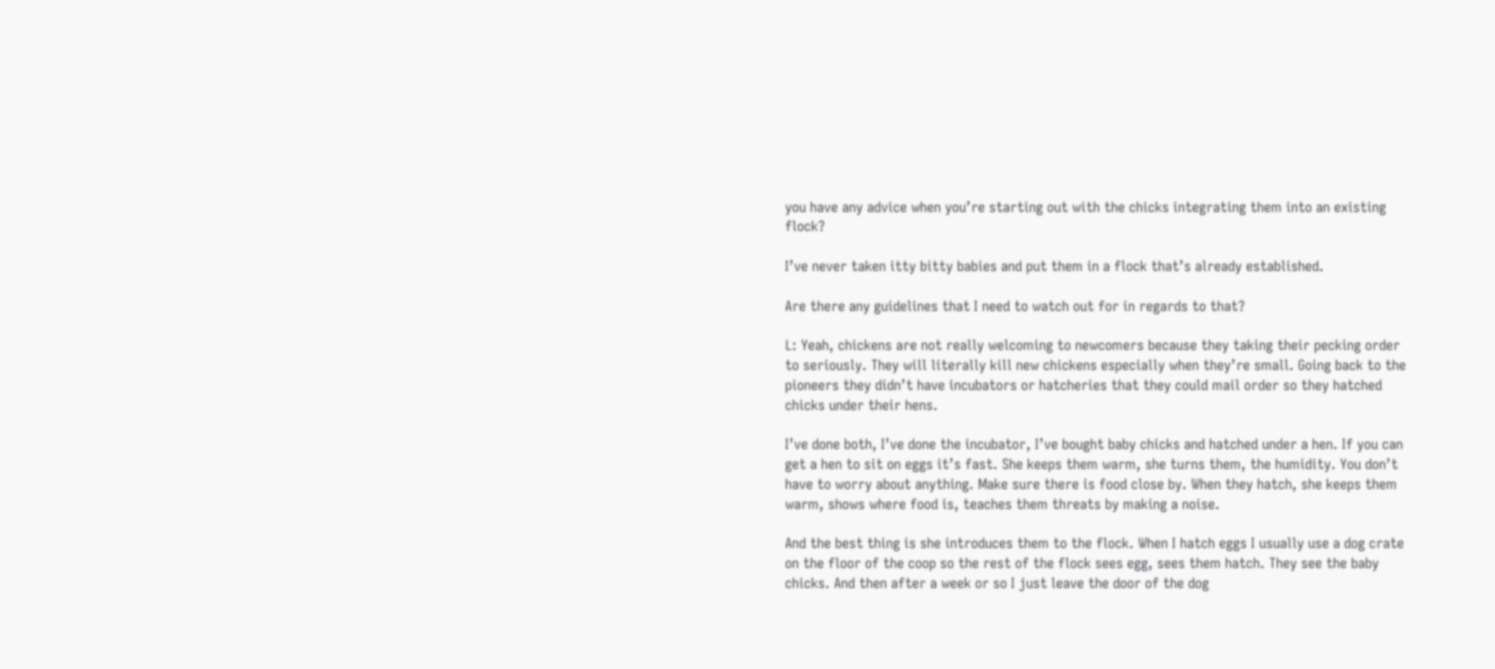you have any advice when you’re starting out with the chicks integrating them into an existing flock?

I’ve never taken itty bitty babies and put them in a flock that’s already established.

Are there any guidelines that I need to watch out for in regards to that?

L: Yeah, chickens are not really welcoming to newcomers because they taking their pecking order to seriously. They will literally kill new chickens especially when they’re small. Going back to the pioneers they didn’t have incubators or hatcheries that they could mail order so they hatched chicks under their hens.

I’ve done both, I’ve done the incubator, I’ve bought baby chicks and hatched under a hen. If you can get a hen to sit on eggs it’s fast. She keeps them warm, she turns them, the humidity. You don’t have to worry about anything. Make sure there is food close by. When they hatch, she keeps them warm, shows where food is, teaches them threats by making a noise.

And the best thing is she introduces them to the flock. When I hatch eggs I usually use a dog crate on the floor of the coop so the rest of the flock sees egg, sees them hatch. They see the baby chicks. And then after a week or so I just leave the door of the dog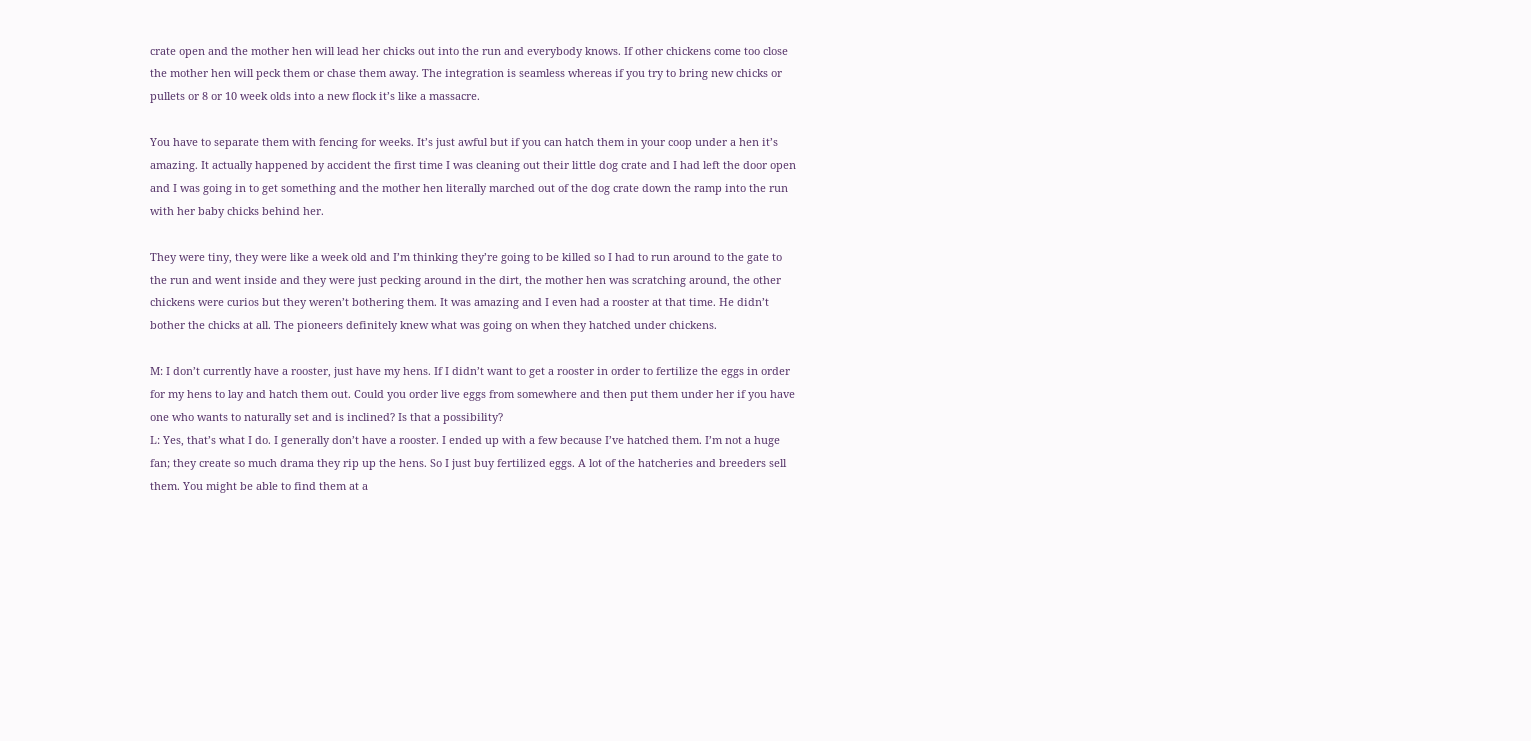crate open and the mother hen will lead her chicks out into the run and everybody knows. If other chickens come too close the mother hen will peck them or chase them away. The integration is seamless whereas if you try to bring new chicks or pullets or 8 or 10 week olds into a new flock it’s like a massacre.

You have to separate them with fencing for weeks. It’s just awful but if you can hatch them in your coop under a hen it’s amazing. It actually happened by accident the first time I was cleaning out their little dog crate and I had left the door open and I was going in to get something and the mother hen literally marched out of the dog crate down the ramp into the run with her baby chicks behind her.

They were tiny, they were like a week old and I’m thinking they’re going to be killed so I had to run around to the gate to the run and went inside and they were just pecking around in the dirt, the mother hen was scratching around, the other chickens were curios but they weren’t bothering them. It was amazing and I even had a rooster at that time. He didn’t bother the chicks at all. The pioneers definitely knew what was going on when they hatched under chickens.

M: I don’t currently have a rooster, just have my hens. If I didn’t want to get a rooster in order to fertilize the eggs in order for my hens to lay and hatch them out. Could you order live eggs from somewhere and then put them under her if you have one who wants to naturally set and is inclined? Is that a possibility?
L: Yes, that’s what I do. I generally don’t have a rooster. I ended up with a few because I’ve hatched them. I’m not a huge fan; they create so much drama they rip up the hens. So I just buy fertilized eggs. A lot of the hatcheries and breeders sell them. You might be able to find them at a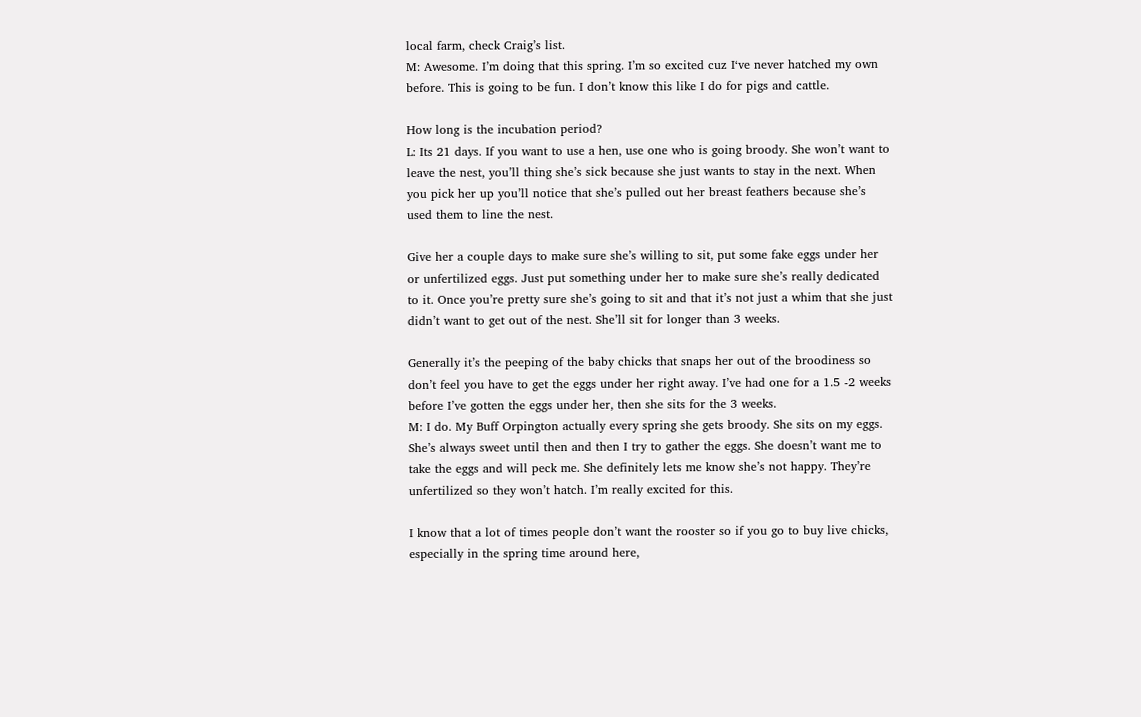local farm, check Craig’s list.
M: Awesome. I’m doing that this spring. I’m so excited cuz I‘ve never hatched my own before. This is going to be fun. I don’t know this like I do for pigs and cattle.

How long is the incubation period?
L: Its 21 days. If you want to use a hen, use one who is going broody. She won’t want to leave the nest, you’ll thing she’s sick because she just wants to stay in the next. When you pick her up you’ll notice that she’s pulled out her breast feathers because she’s used them to line the nest.

Give her a couple days to make sure she’s willing to sit, put some fake eggs under her or unfertilized eggs. Just put something under her to make sure she’s really dedicated to it. Once you’re pretty sure she’s going to sit and that it’s not just a whim that she just didn’t want to get out of the nest. She’ll sit for longer than 3 weeks.

Generally it’s the peeping of the baby chicks that snaps her out of the broodiness so don’t feel you have to get the eggs under her right away. I’ve had one for a 1.5 -2 weeks before I’ve gotten the eggs under her, then she sits for the 3 weeks.
M: I do. My Buff Orpington actually every spring she gets broody. She sits on my eggs. She’s always sweet until then and then I try to gather the eggs. She doesn’t want me to take the eggs and will peck me. She definitely lets me know she’s not happy. They’re unfertilized so they won’t hatch. I’m really excited for this.

I know that a lot of times people don’t want the rooster so if you go to buy live chicks, especially in the spring time around here,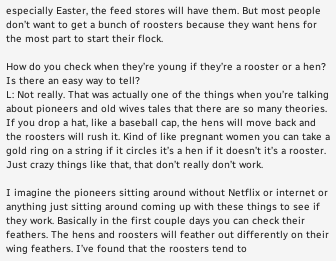especially Easter, the feed stores will have them. But most people don’t want to get a bunch of roosters because they want hens for the most part to start their flock.

How do you check when they’re young if they’re a rooster or a hen? Is there an easy way to tell?
L: Not really. That was actually one of the things when you’re talking about pioneers and old wives tales that there are so many theories. If you drop a hat, like a baseball cap, the hens will move back and the roosters will rush it. Kind of like pregnant women you can take a gold ring on a string if it circles it’s a hen if it doesn’t it’s a rooster. Just crazy things like that, that don’t really don’t work.

I imagine the pioneers sitting around without Netflix or internet or anything just sitting around coming up with these things to see if they work. Basically in the first couple days you can check their feathers. The hens and roosters will feather out differently on their wing feathers. I’ve found that the roosters tend to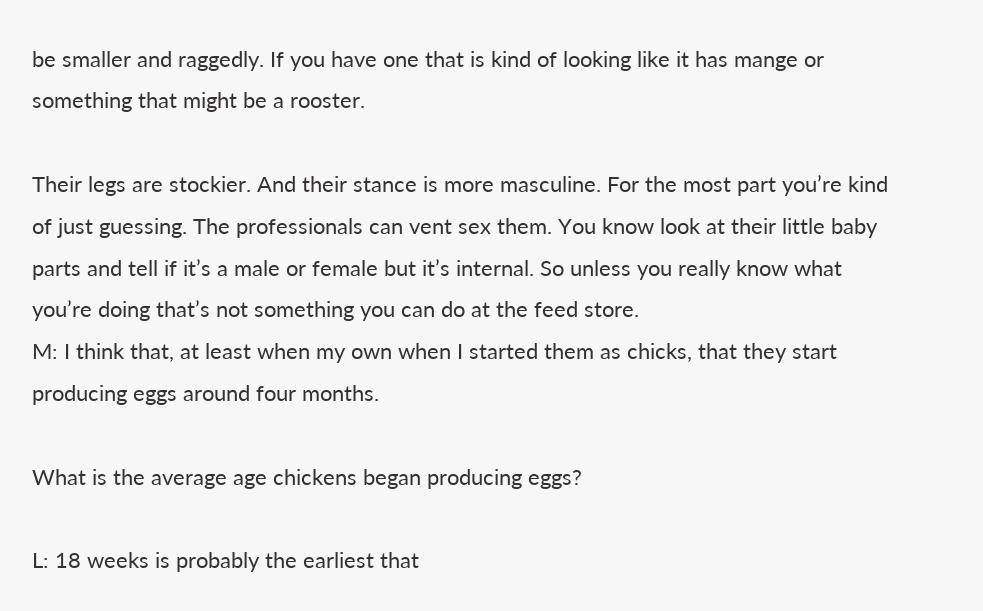be smaller and raggedly. If you have one that is kind of looking like it has mange or something that might be a rooster.

Their legs are stockier. And their stance is more masculine. For the most part you’re kind of just guessing. The professionals can vent sex them. You know look at their little baby parts and tell if it’s a male or female but it’s internal. So unless you really know what you’re doing that’s not something you can do at the feed store.
M: I think that, at least when my own when I started them as chicks, that they start producing eggs around four months.

What is the average age chickens began producing eggs?

L: 18 weeks is probably the earliest that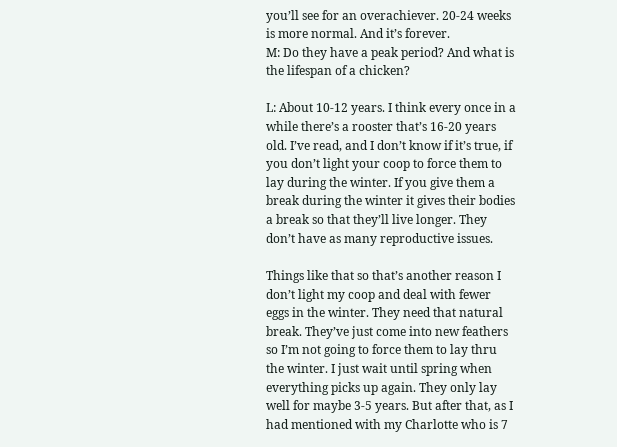you’ll see for an overachiever. 20-24 weeks is more normal. And it’s forever.
M: Do they have a peak period? And what is the lifespan of a chicken?

L: About 10-12 years. I think every once in a while there’s a rooster that’s 16-20 years old. I’ve read, and I don’t know if it’s true, if you don’t light your coop to force them to lay during the winter. If you give them a break during the winter it gives their bodies a break so that they’ll live longer. They don’t have as many reproductive issues.

Things like that so that’s another reason I don’t light my coop and deal with fewer eggs in the winter. They need that natural break. They’ve just come into new feathers so I’m not going to force them to lay thru the winter. I just wait until spring when everything picks up again. They only lay well for maybe 3-5 years. But after that, as I had mentioned with my Charlotte who is 7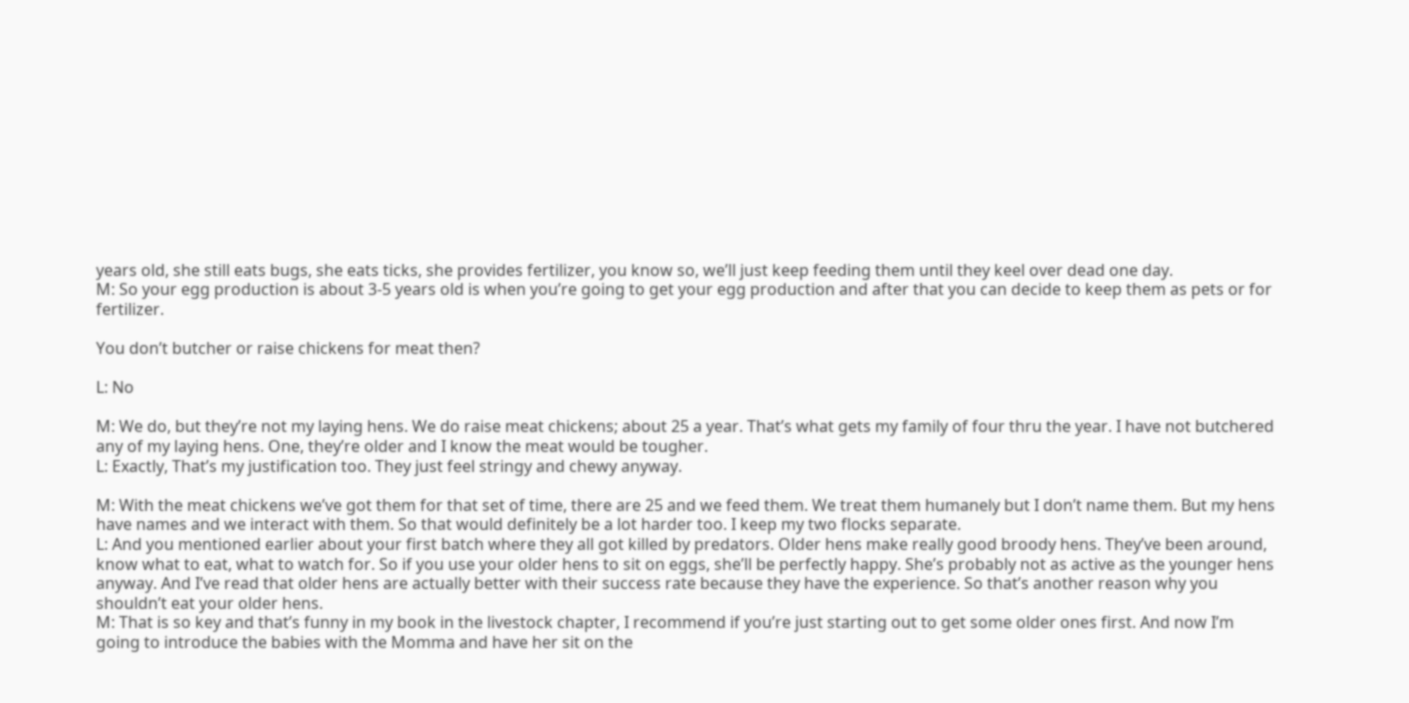years old, she still eats bugs, she eats ticks, she provides fertilizer, you know so, we’ll just keep feeding them until they keel over dead one day.
M: So your egg production is about 3-5 years old is when you’re going to get your egg production and after that you can decide to keep them as pets or for fertilizer.

You don’t butcher or raise chickens for meat then?

L: No

M: We do, but they’re not my laying hens. We do raise meat chickens; about 25 a year. That’s what gets my family of four thru the year. I have not butchered any of my laying hens. One, they’re older and I know the meat would be tougher.
L: Exactly, That’s my justification too. They just feel stringy and chewy anyway.

M: With the meat chickens we’ve got them for that set of time, there are 25 and we feed them. We treat them humanely but I don’t name them. But my hens have names and we interact with them. So that would definitely be a lot harder too. I keep my two flocks separate.
L: And you mentioned earlier about your first batch where they all got killed by predators. Older hens make really good broody hens. They’ve been around, know what to eat, what to watch for. So if you use your older hens to sit on eggs, she’ll be perfectly happy. She’s probably not as active as the younger hens anyway. And I’ve read that older hens are actually better with their success rate because they have the experience. So that’s another reason why you shouldn’t eat your older hens.
M: That is so key and that’s funny in my book in the livestock chapter, I recommend if you’re just starting out to get some older ones first. And now I’m going to introduce the babies with the Momma and have her sit on the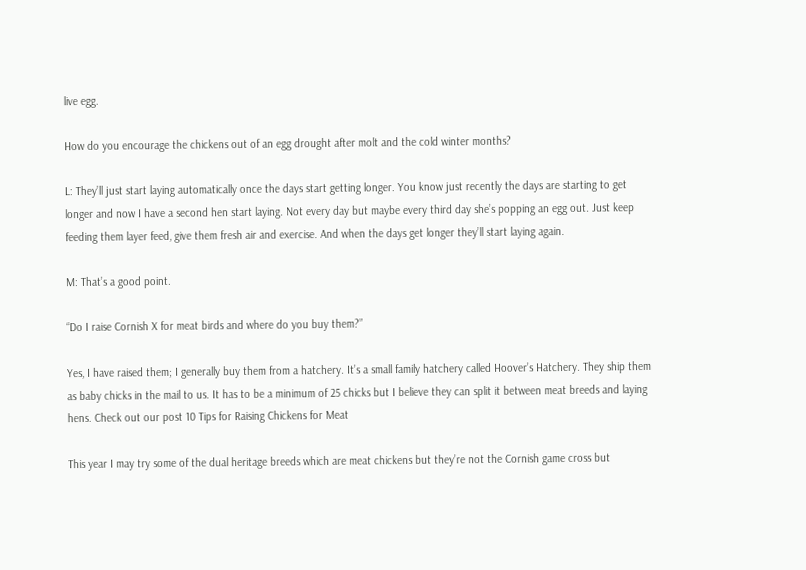live egg.

How do you encourage the chickens out of an egg drought after molt and the cold winter months?

L: They’ll just start laying automatically once the days start getting longer. You know just recently the days are starting to get longer and now I have a second hen start laying. Not every day but maybe every third day she’s popping an egg out. Just keep feeding them layer feed, give them fresh air and exercise. And when the days get longer they’ll start laying again.

M: That’s a good point.

“Do I raise Cornish X for meat birds and where do you buy them?”

Yes, I have raised them; I generally buy them from a hatchery. It’s a small family hatchery called Hoover’s Hatchery. They ship them as baby chicks in the mail to us. It has to be a minimum of 25 chicks but I believe they can split it between meat breeds and laying hens. Check out our post 10 Tips for Raising Chickens for Meat

This year I may try some of the dual heritage breeds which are meat chickens but they’re not the Cornish game cross but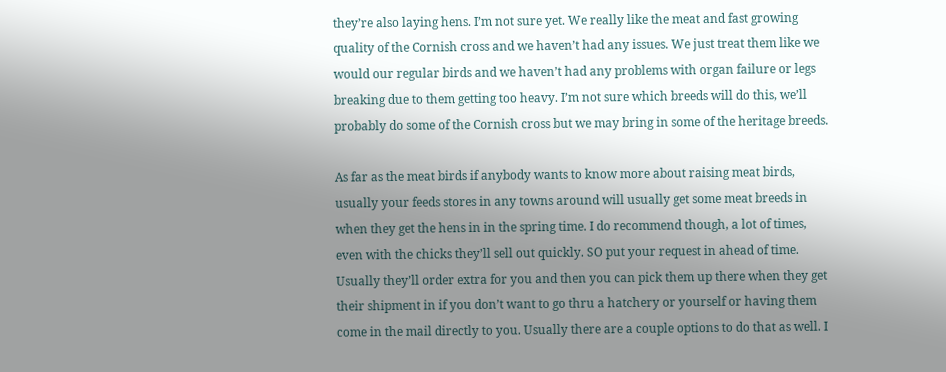they’re also laying hens. I’m not sure yet. We really like the meat and fast growing quality of the Cornish cross and we haven’t had any issues. We just treat them like we would our regular birds and we haven’t had any problems with organ failure or legs breaking due to them getting too heavy. I’m not sure which breeds will do this, we’ll probably do some of the Cornish cross but we may bring in some of the heritage breeds.

As far as the meat birds if anybody wants to know more about raising meat birds, usually your feeds stores in any towns around will usually get some meat breeds in when they get the hens in in the spring time. I do recommend though, a lot of times, even with the chicks they’ll sell out quickly. SO put your request in ahead of time. Usually they’ll order extra for you and then you can pick them up there when they get their shipment in if you don’t want to go thru a hatchery or yourself or having them come in the mail directly to you. Usually there are a couple options to do that as well. I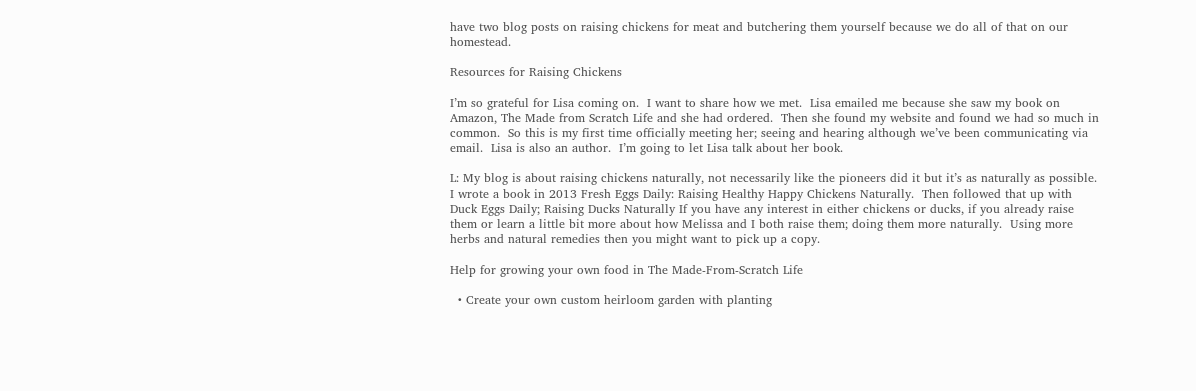have two blog posts on raising chickens for meat and butchering them yourself because we do all of that on our homestead.

Resources for Raising Chickens

I’m so grateful for Lisa coming on.  I want to share how we met.  Lisa emailed me because she saw my book on Amazon, The Made from Scratch Life and she had ordered.  Then she found my website and found we had so much in common.  So this is my first time officially meeting her; seeing and hearing although we’ve been communicating via email.  Lisa is also an author.  I’m going to let Lisa talk about her book.

L: My blog is about raising chickens naturally, not necessarily like the pioneers did it but it’s as naturally as possible.  I wrote a book in 2013 Fresh Eggs Daily: Raising Healthy Happy Chickens Naturally.  Then followed that up with Duck Eggs Daily; Raising Ducks Naturally If you have any interest in either chickens or ducks, if you already raise them or learn a little bit more about how Melissa and I both raise them; doing them more naturally.  Using more herbs and natural remedies then you might want to pick up a copy.

Help for growing your own food in The Made-From-Scratch Life

  • Create your own custom heirloom garden with planting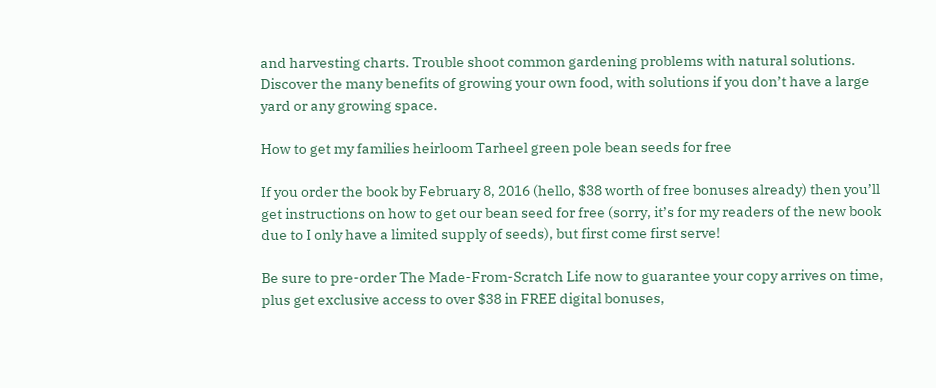and harvesting charts. Trouble shoot common gardening problems with natural solutions. Discover the many benefits of growing your own food, with solutions if you don’t have a large yard or any growing space.

How to get my families heirloom Tarheel green pole bean seeds for free

If you order the book by February 8, 2016 (hello, $38 worth of free bonuses already) then you’ll get instructions on how to get our bean seed for free (sorry, it’s for my readers of the new book due to I only have a limited supply of seeds), but first come first serve!

Be sure to pre-order The Made-From-Scratch Life now to guarantee your copy arrives on time, plus get exclusive access to over $38 in FREE digital bonuses,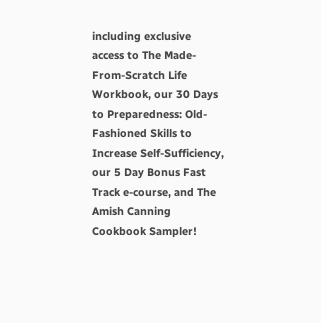including exclusive access to The Made-From-Scratch Life Workbook, our 30 Days to Preparedness: Old-Fashioned Skills to Increase Self-Sufficiency, our 5 Day Bonus Fast Track e-course, and The Amish Canning Cookbook Sampler!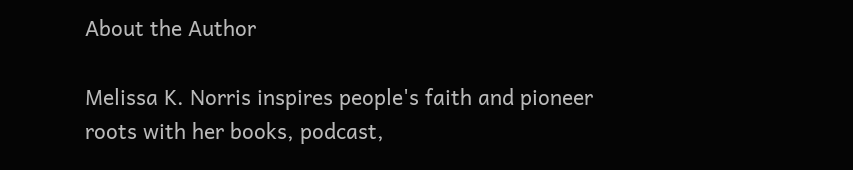About the Author

Melissa K. Norris inspires people's faith and pioneer roots with her books, podcast,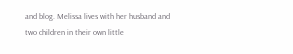and blog. Melissa lives with her husband and two children in their own little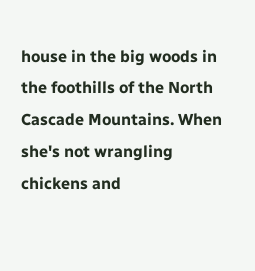house in the big woods in the foothills of the North Cascade Mountains. When she's not wrangling chickens and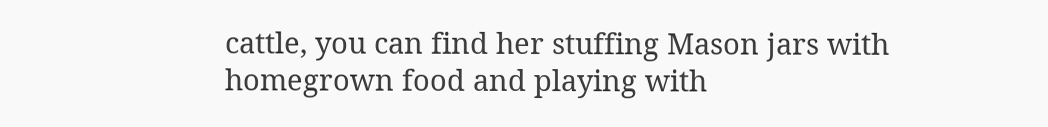cattle, you can find her stuffing Mason jars with homegrown food and playing with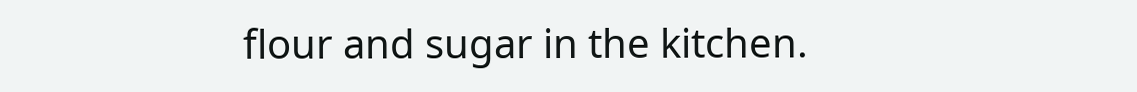flour and sugar in the kitchen.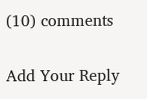(10) comments

Add Your Reply